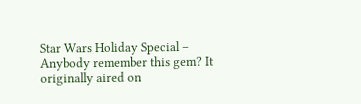Star Wars Holiday Special – Anybody remember this gem? It originally aired on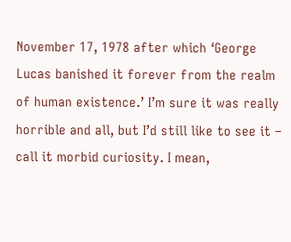November 17, 1978 after which ‘George Lucas banished it forever from the realm of human existence.’ I’m sure it was really horrible and all, but I’d still like to see it – call it morbid curiosity. I mean,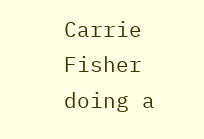Carrie Fisher doing a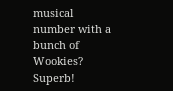musical number with a bunch of Wookies? Superb!